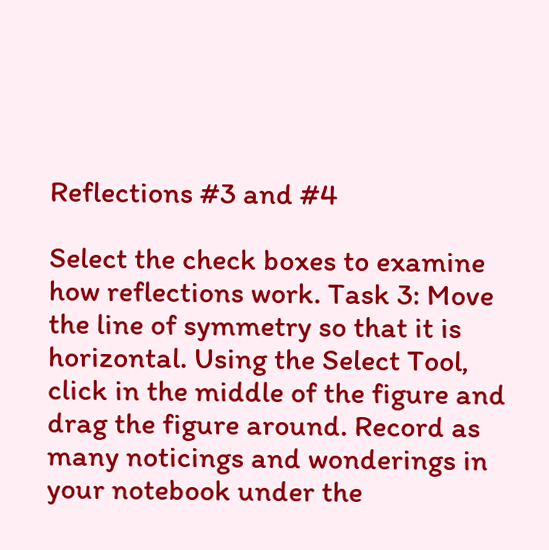Reflections #3 and #4

Select the check boxes to examine how reflections work. Task 3: Move the line of symmetry so that it is horizontal. Using the Select Tool, click in the middle of the figure and drag the figure around. Record as many noticings and wonderings in your notebook under the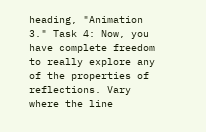heading, "Animation 3." Task 4: Now, you have complete freedom to really explore any of the properties of reflections. Vary where the line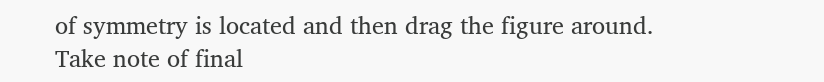of symmetry is located and then drag the figure around. Take note of final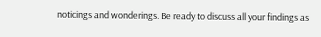noticings and wonderings. Be ready to discuss all your findings as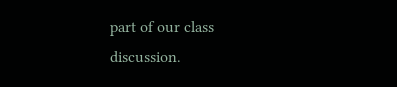part of our class discussion.